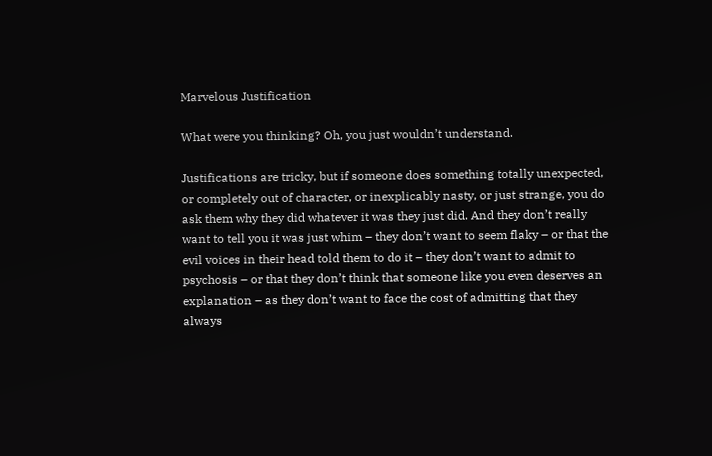Marvelous Justification

What were you thinking? Oh, you just wouldn’t understand.

Justifications are tricky, but if someone does something totally unexpected, or completely out of character, or inexplicably nasty, or just strange, you do ask them why they did whatever it was they just did. And they don’t really want to tell you it was just whim – they don’t want to seem flaky – or that the evil voices in their head told them to do it – they don’t want to admit to psychosis – or that they don’t think that someone like you even deserves an explanation – as they don’t want to face the cost of admitting that they always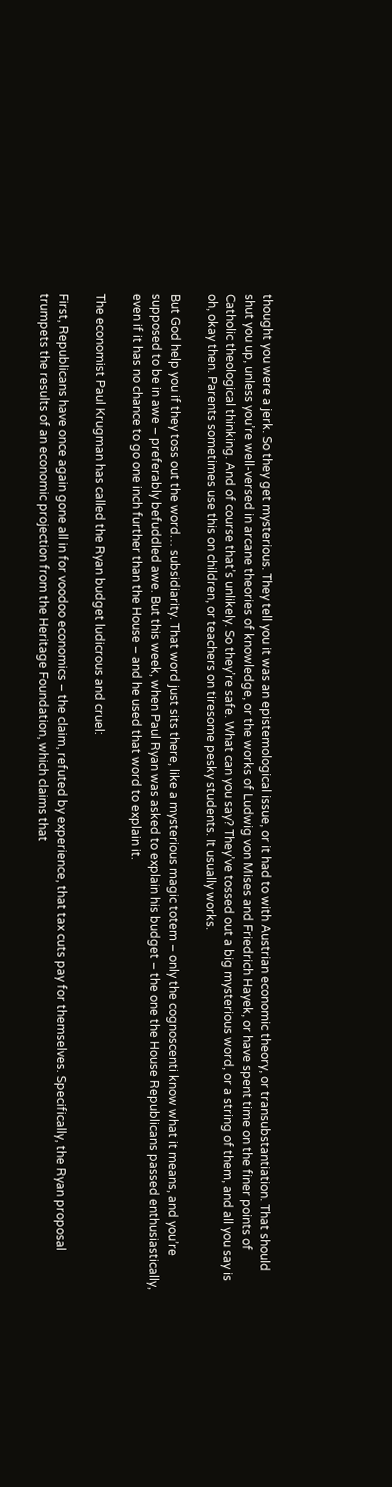thought you were a jerk. So they get mysterious. They tell you it was an epistemological issue, or it had to with Austrian economic theory, or transubstantiation. That should shut you up, unless you’re well-versed in arcane theories of knowledge, or the works of Ludwig von Mises and Friedrich Hayek, or have spent time on the finer points of Catholic theological thinking. And of course that’s unlikely. So they’re safe. What can you say? They’ve tossed out a big mysterious word, or a string of them, and all you say is oh, okay then. Parents sometimes use this on children, or teachers on tiresome pesky students. It usually works.

But God help you if they toss out the word… subsidiarity. That word just sits there, like a mysterious magic totem – only the cognoscenti know what it means, and you’re supposed to be in awe – preferably befuddled awe. But this week, when Paul Ryan was asked to explain his budget – the one the House Republicans passed enthusiastically, even if it has no chance to go one inch further than the House – and he used that word to explain it.

The economist Paul Krugman has called the Ryan budget ludicrous and cruel:

First, Republicans have once again gone all in for voodoo economics – the claim, refuted by experience, that tax cuts pay for themselves. Specifically, the Ryan proposal trumpets the results of an economic projection from the Heritage Foundation, which claims that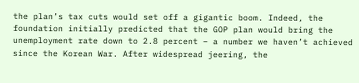the plan’s tax cuts would set off a gigantic boom. Indeed, the foundation initially predicted that the GOP plan would bring the unemployment rate down to 2.8 percent – a number we haven’t achieved since the Korean War. After widespread jeering, the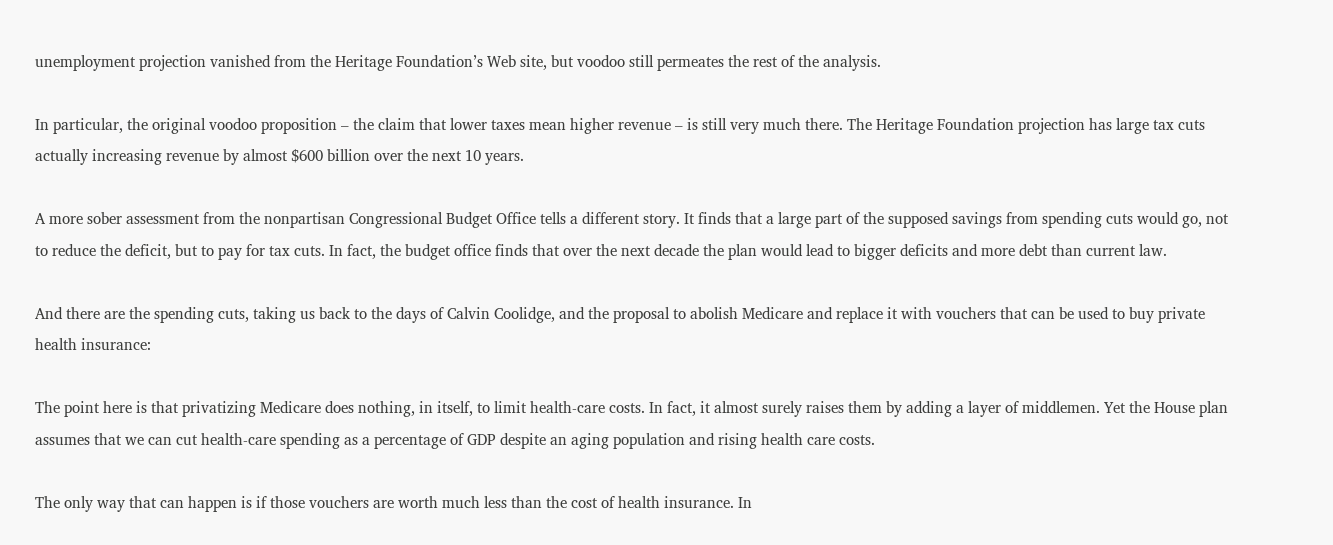unemployment projection vanished from the Heritage Foundation’s Web site, but voodoo still permeates the rest of the analysis.

In particular, the original voodoo proposition – the claim that lower taxes mean higher revenue – is still very much there. The Heritage Foundation projection has large tax cuts actually increasing revenue by almost $600 billion over the next 10 years.

A more sober assessment from the nonpartisan Congressional Budget Office tells a different story. It finds that a large part of the supposed savings from spending cuts would go, not to reduce the deficit, but to pay for tax cuts. In fact, the budget office finds that over the next decade the plan would lead to bigger deficits and more debt than current law.

And there are the spending cuts, taking us back to the days of Calvin Coolidge, and the proposal to abolish Medicare and replace it with vouchers that can be used to buy private health insurance:

The point here is that privatizing Medicare does nothing, in itself, to limit health-care costs. In fact, it almost surely raises them by adding a layer of middlemen. Yet the House plan assumes that we can cut health-care spending as a percentage of GDP despite an aging population and rising health care costs.

The only way that can happen is if those vouchers are worth much less than the cost of health insurance. In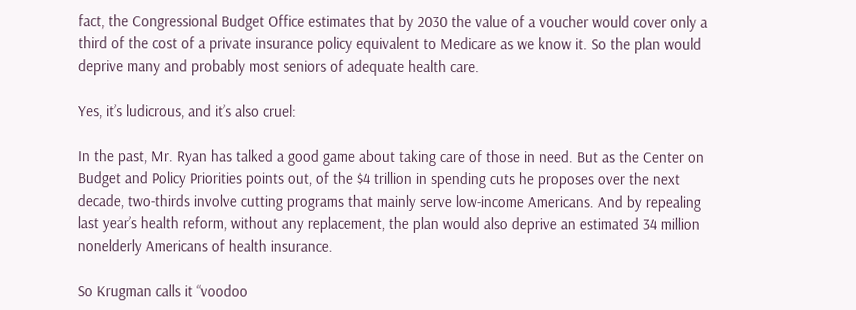fact, the Congressional Budget Office estimates that by 2030 the value of a voucher would cover only a third of the cost of a private insurance policy equivalent to Medicare as we know it. So the plan would deprive many and probably most seniors of adequate health care.

Yes, it’s ludicrous, and it’s also cruel:

In the past, Mr. Ryan has talked a good game about taking care of those in need. But as the Center on Budget and Policy Priorities points out, of the $4 trillion in spending cuts he proposes over the next decade, two-thirds involve cutting programs that mainly serve low-income Americans. And by repealing last year’s health reform, without any replacement, the plan would also deprive an estimated 34 million nonelderly Americans of health insurance.

So Krugman calls it “voodoo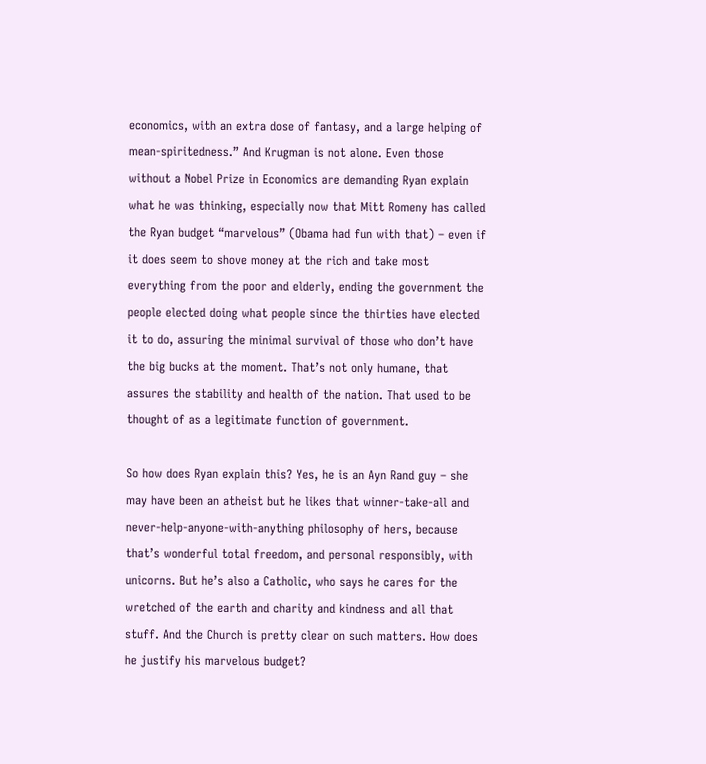economics, with an extra dose of fantasy, and a large helping of mean-spiritedness.” And Krugman is not alone. Even those without a Nobel Prize in Economics are demanding Ryan explain what he was thinking, especially now that Mitt Romeny has called the Ryan budget “marvelous” (Obama had fun with that) – even if it does seem to shove money at the rich and take most everything from the poor and elderly, ending the government the people elected doing what people since the thirties have elected it to do, assuring the minimal survival of those who don’t have the big bucks at the moment. That’s not only humane, that assures the stability and health of the nation. That used to be thought of as a legitimate function of government.

So how does Ryan explain this? Yes, he is an Ayn Rand guy – she may have been an atheist but he likes that winner-take-all and never-help-anyone-with-anything philosophy of hers, because that’s wonderful total freedom, and personal responsibly, with unicorns. But he’s also a Catholic, who says he cares for the wretched of the earth and charity and kindness and all that stuff. And the Church is pretty clear on such matters. How does he justify his marvelous budget?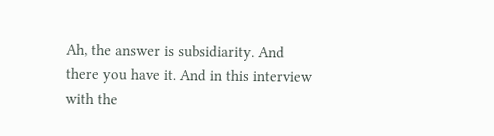Ah, the answer is subsidiarity. And there you have it. And in this interview with the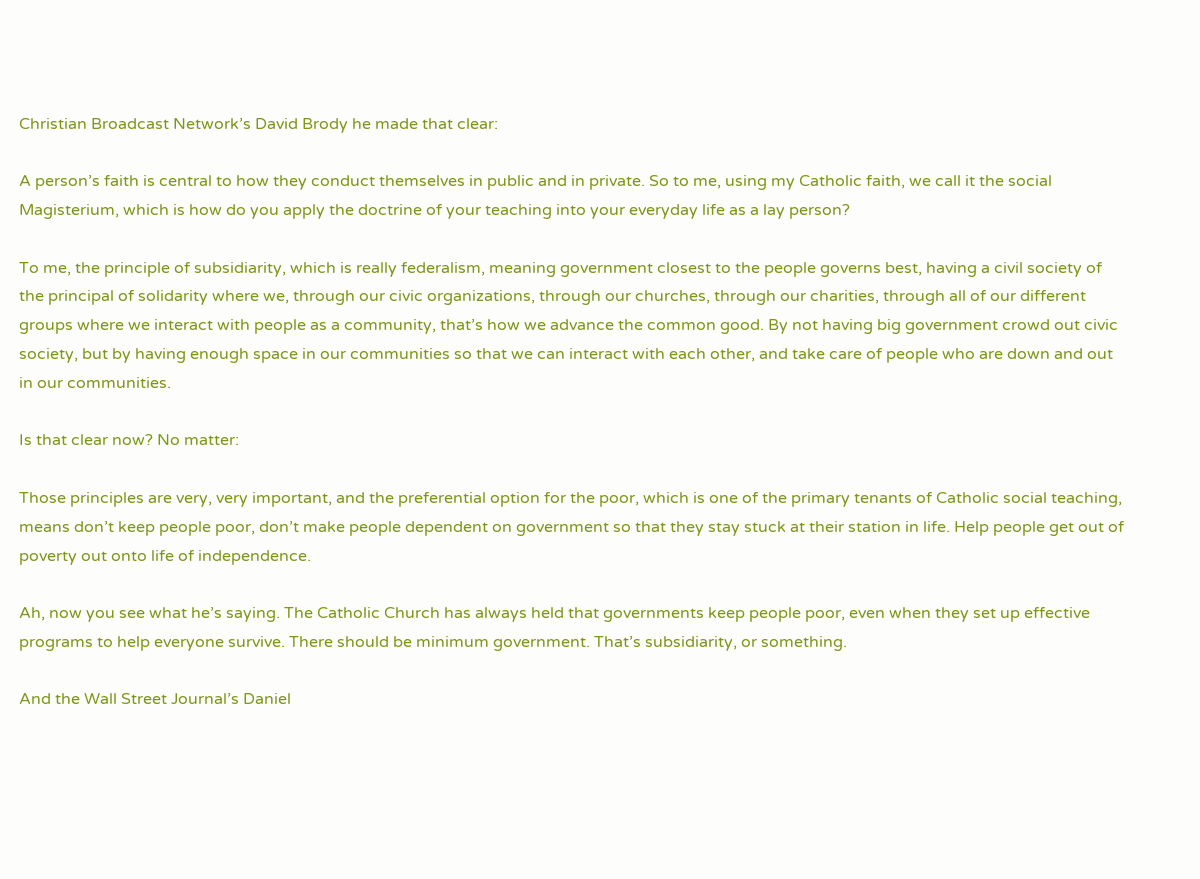Christian Broadcast Network’s David Brody he made that clear:

A person’s faith is central to how they conduct themselves in public and in private. So to me, using my Catholic faith, we call it the social Magisterium, which is how do you apply the doctrine of your teaching into your everyday life as a lay person?

To me, the principle of subsidiarity, which is really federalism, meaning government closest to the people governs best, having a civil society of the principal of solidarity where we, through our civic organizations, through our churches, through our charities, through all of our different groups where we interact with people as a community, that’s how we advance the common good. By not having big government crowd out civic society, but by having enough space in our communities so that we can interact with each other, and take care of people who are down and out in our communities.

Is that clear now? No matter:

Those principles are very, very important, and the preferential option for the poor, which is one of the primary tenants of Catholic social teaching, means don’t keep people poor, don’t make people dependent on government so that they stay stuck at their station in life. Help people get out of poverty out onto life of independence.

Ah, now you see what he’s saying. The Catholic Church has always held that governments keep people poor, even when they set up effective programs to help everyone survive. There should be minimum government. That’s subsidiarity, or something.

And the Wall Street Journal’s Daniel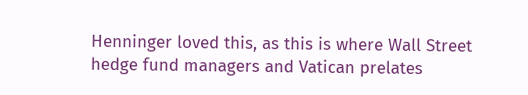Henninger loved this, as this is where Wall Street hedge fund managers and Vatican prelates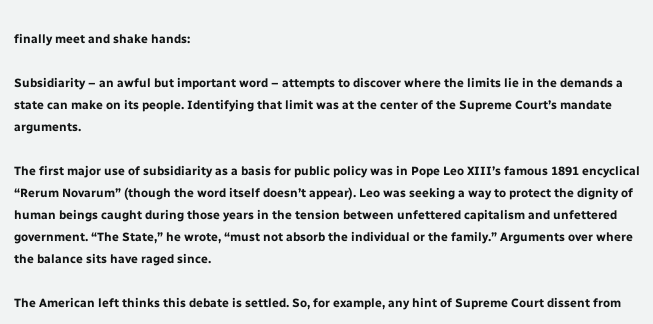finally meet and shake hands:

Subsidiarity – an awful but important word – attempts to discover where the limits lie in the demands a state can make on its people. Identifying that limit was at the center of the Supreme Court’s mandate arguments.

The first major use of subsidiarity as a basis for public policy was in Pope Leo XIII’s famous 1891 encyclical “Rerum Novarum” (though the word itself doesn’t appear). Leo was seeking a way to protect the dignity of human beings caught during those years in the tension between unfettered capitalism and unfettered government. “The State,” he wrote, “must not absorb the individual or the family.” Arguments over where the balance sits have raged since.

The American left thinks this debate is settled. So, for example, any hint of Supreme Court dissent from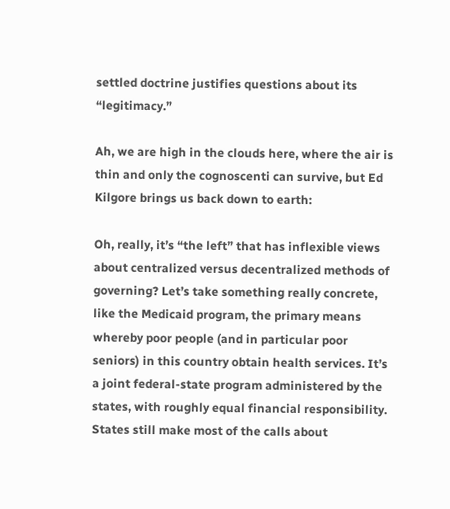settled doctrine justifies questions about its “legitimacy.”

Ah, we are high in the clouds here, where the air is thin and only the cognoscenti can survive, but Ed Kilgore brings us back down to earth:

Oh, really, it’s “the left” that has inflexible views about centralized versus decentralized methods of governing? Let’s take something really concrete, like the Medicaid program, the primary means whereby poor people (and in particular poor seniors) in this country obtain health services. It’s a joint federal-state program administered by the states, with roughly equal financial responsibility. States still make most of the calls about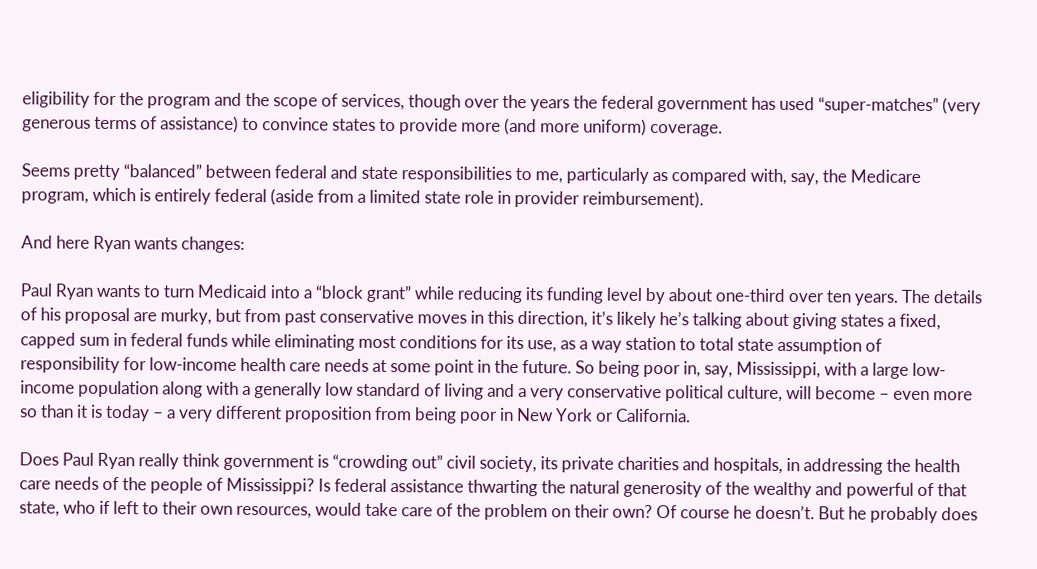eligibility for the program and the scope of services, though over the years the federal government has used “super-matches” (very generous terms of assistance) to convince states to provide more (and more uniform) coverage.

Seems pretty “balanced” between federal and state responsibilities to me, particularly as compared with, say, the Medicare program, which is entirely federal (aside from a limited state role in provider reimbursement).

And here Ryan wants changes:

Paul Ryan wants to turn Medicaid into a “block grant” while reducing its funding level by about one-third over ten years. The details of his proposal are murky, but from past conservative moves in this direction, it’s likely he’s talking about giving states a fixed, capped sum in federal funds while eliminating most conditions for its use, as a way station to total state assumption of responsibility for low-income health care needs at some point in the future. So being poor in, say, Mississippi, with a large low-income population along with a generally low standard of living and a very conservative political culture, will become – even more so than it is today – a very different proposition from being poor in New York or California.

Does Paul Ryan really think government is “crowding out” civil society, its private charities and hospitals, in addressing the health care needs of the people of Mississippi? Is federal assistance thwarting the natural generosity of the wealthy and powerful of that state, who if left to their own resources, would take care of the problem on their own? Of course he doesn’t. But he probably does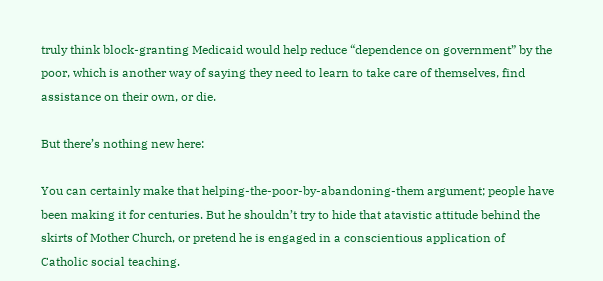truly think block-granting Medicaid would help reduce “dependence on government” by the poor, which is another way of saying they need to learn to take care of themselves, find assistance on their own, or die.

But there’s nothing new here:

You can certainly make that helping-the-poor-by-abandoning-them argument; people have been making it for centuries. But he shouldn’t try to hide that atavistic attitude behind the skirts of Mother Church, or pretend he is engaged in a conscientious application of Catholic social teaching.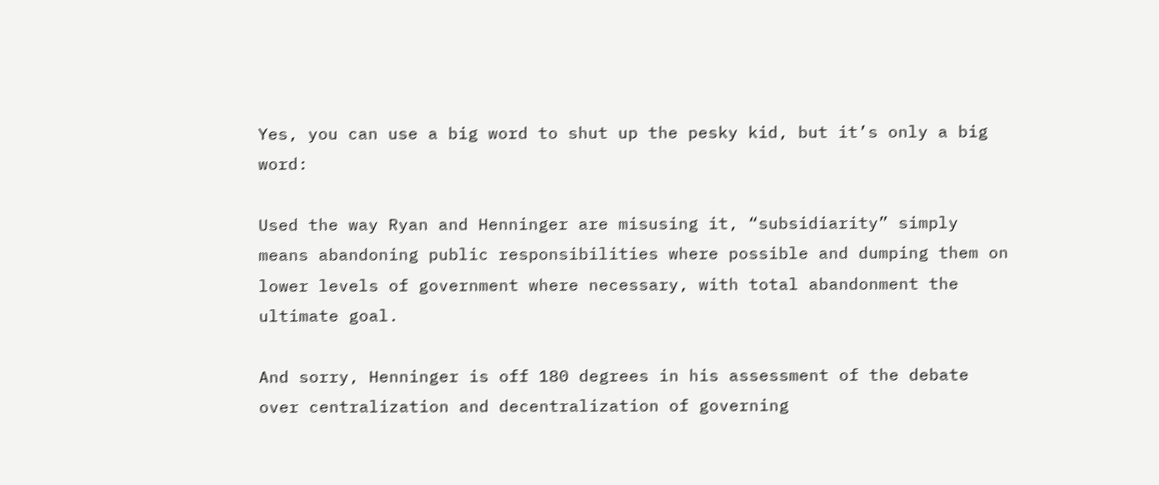Yes, you can use a big word to shut up the pesky kid, but it’s only a big word:

Used the way Ryan and Henninger are misusing it, “subsidiarity” simply means abandoning public responsibilities where possible and dumping them on lower levels of government where necessary, with total abandonment the ultimate goal.

And sorry, Henninger is off 180 degrees in his assessment of the debate over centralization and decentralization of governing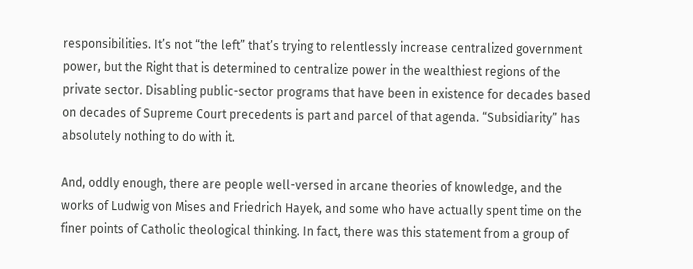responsibilities. It’s not “the left” that’s trying to relentlessly increase centralized government power, but the Right that is determined to centralize power in the wealthiest regions of the private sector. Disabling public-sector programs that have been in existence for decades based on decades of Supreme Court precedents is part and parcel of that agenda. “Subsidiarity” has absolutely nothing to do with it.

And, oddly enough, there are people well-versed in arcane theories of knowledge, and the works of Ludwig von Mises and Friedrich Hayek, and some who have actually spent time on the finer points of Catholic theological thinking. In fact, there was this statement from a group of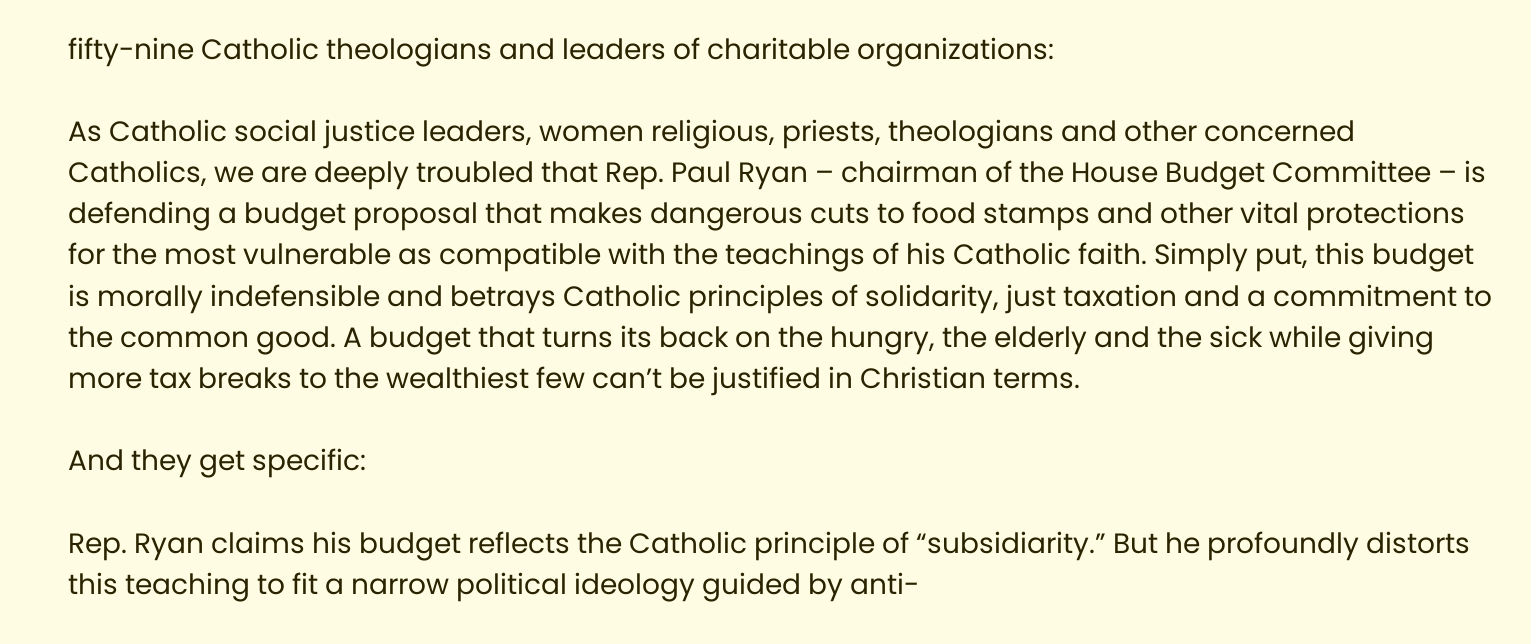fifty-nine Catholic theologians and leaders of charitable organizations:

As Catholic social justice leaders, women religious, priests, theologians and other concerned Catholics, we are deeply troubled that Rep. Paul Ryan – chairman of the House Budget Committee – is defending a budget proposal that makes dangerous cuts to food stamps and other vital protections for the most vulnerable as compatible with the teachings of his Catholic faith. Simply put, this budget is morally indefensible and betrays Catholic principles of solidarity, just taxation and a commitment to the common good. A budget that turns its back on the hungry, the elderly and the sick while giving more tax breaks to the wealthiest few can’t be justified in Christian terms.

And they get specific:

Rep. Ryan claims his budget reflects the Catholic principle of “subsidiarity.” But he profoundly distorts this teaching to fit a narrow political ideology guided by anti-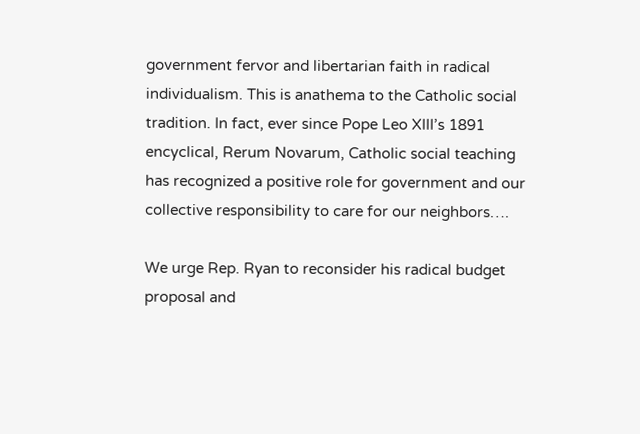government fervor and libertarian faith in radical individualism. This is anathema to the Catholic social tradition. In fact, ever since Pope Leo XIII’s 1891 encyclical, Rerum Novarum, Catholic social teaching has recognized a positive role for government and our collective responsibility to care for our neighbors….

We urge Rep. Ryan to reconsider his radical budget proposal and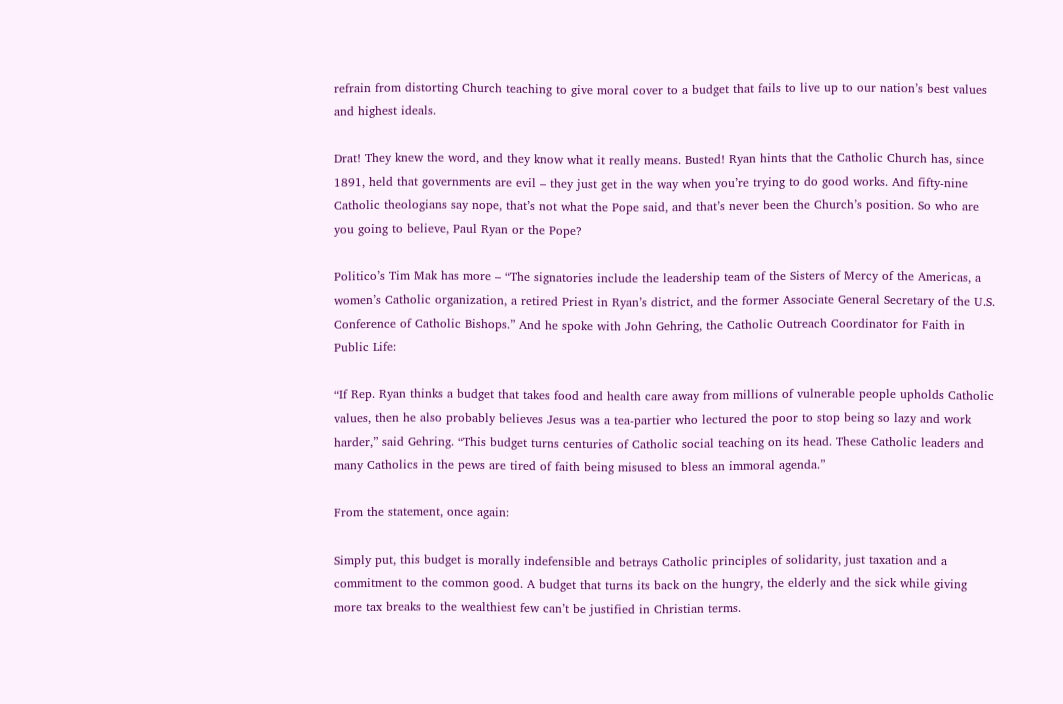refrain from distorting Church teaching to give moral cover to a budget that fails to live up to our nation’s best values and highest ideals.

Drat! They knew the word, and they know what it really means. Busted! Ryan hints that the Catholic Church has, since 1891, held that governments are evil – they just get in the way when you’re trying to do good works. And fifty-nine Catholic theologians say nope, that’s not what the Pope said, and that’s never been the Church’s position. So who are you going to believe, Paul Ryan or the Pope?

Politico’s Tim Mak has more – “The signatories include the leadership team of the Sisters of Mercy of the Americas, a women’s Catholic organization, a retired Priest in Ryan’s district, and the former Associate General Secretary of the U.S. Conference of Catholic Bishops.” And he spoke with John Gehring, the Catholic Outreach Coordinator for Faith in Public Life:

“If Rep. Ryan thinks a budget that takes food and health care away from millions of vulnerable people upholds Catholic values, then he also probably believes Jesus was a tea-partier who lectured the poor to stop being so lazy and work harder,” said Gehring. “This budget turns centuries of Catholic social teaching on its head. These Catholic leaders and many Catholics in the pews are tired of faith being misused to bless an immoral agenda.”

From the statement, once again:

Simply put, this budget is morally indefensible and betrays Catholic principles of solidarity, just taxation and a commitment to the common good. A budget that turns its back on the hungry, the elderly and the sick while giving more tax breaks to the wealthiest few can’t be justified in Christian terms.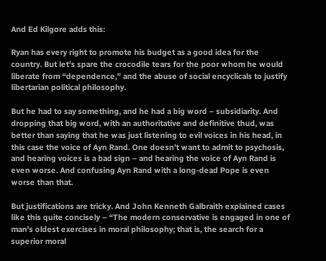And Ed Kilgore adds this:

Ryan has every right to promote his budget as a good idea for the country. But let’s spare the crocodile tears for the poor whom he would liberate from “dependence,” and the abuse of social encyclicals to justify libertarian political philosophy.

But he had to say something, and he had a big word – subsidiarity. And dropping that big word, with an authoritative and definitive thud, was better than saying that he was just listening to evil voices in his head, in this case the voice of Ayn Rand. One doesn’t want to admit to psychosis, and hearing voices is a bad sign – and hearing the voice of Ayn Rand is even worse. And confusing Ayn Rand with a long-dead Pope is even worse than that.

But justifications are tricky. And John Kenneth Galbraith explained cases like this quite concisely – “The modern conservative is engaged in one of man’s oldest exercises in moral philosophy; that is, the search for a superior moral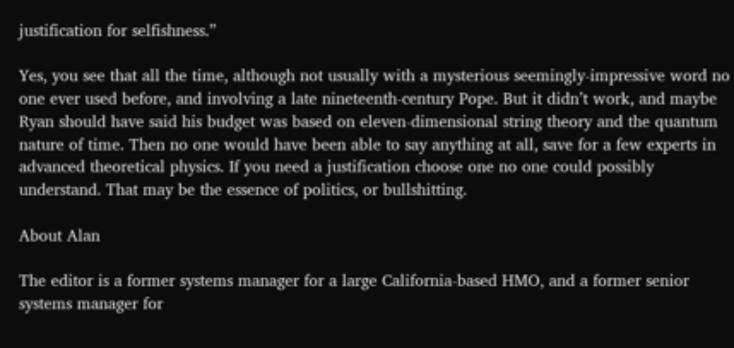justification for selfishness.”

Yes, you see that all the time, although not usually with a mysterious seemingly-impressive word no one ever used before, and involving a late nineteenth-century Pope. But it didn’t work, and maybe Ryan should have said his budget was based on eleven-dimensional string theory and the quantum nature of time. Then no one would have been able to say anything at all, save for a few experts in advanced theoretical physics. If you need a justification choose one no one could possibly understand. That may be the essence of politics, or bullshitting.

About Alan

The editor is a former systems manager for a large California-based HMO, and a former senior systems manager for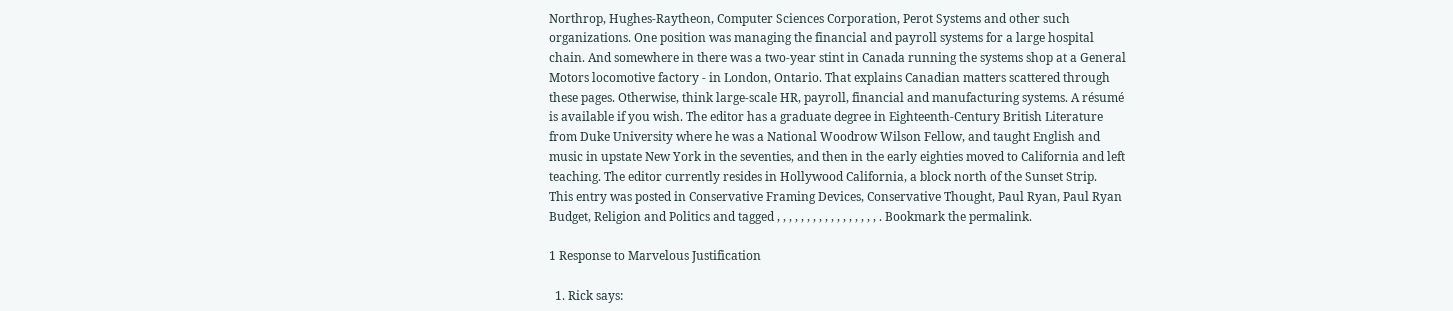Northrop, Hughes-Raytheon, Computer Sciences Corporation, Perot Systems and other such organizations. One position was managing the financial and payroll systems for a large hospital chain. And somewhere in there was a two-year stint in Canada running the systems shop at a General Motors locomotive factory - in London, Ontario. That explains Canadian matters scattered through these pages. Otherwise, think large-scale HR, payroll, financial and manufacturing systems. A résumé is available if you wish. The editor has a graduate degree in Eighteenth-Century British Literature from Duke University where he was a National Woodrow Wilson Fellow, and taught English and music in upstate New York in the seventies, and then in the early eighties moved to California and left teaching. The editor currently resides in Hollywood California, a block north of the Sunset Strip.
This entry was posted in Conservative Framing Devices, Conservative Thought, Paul Ryan, Paul Ryan Budget, Religion and Politics and tagged , , , , , , , , , , , , , , , , , . Bookmark the permalink.

1 Response to Marvelous Justification

  1. Rick says: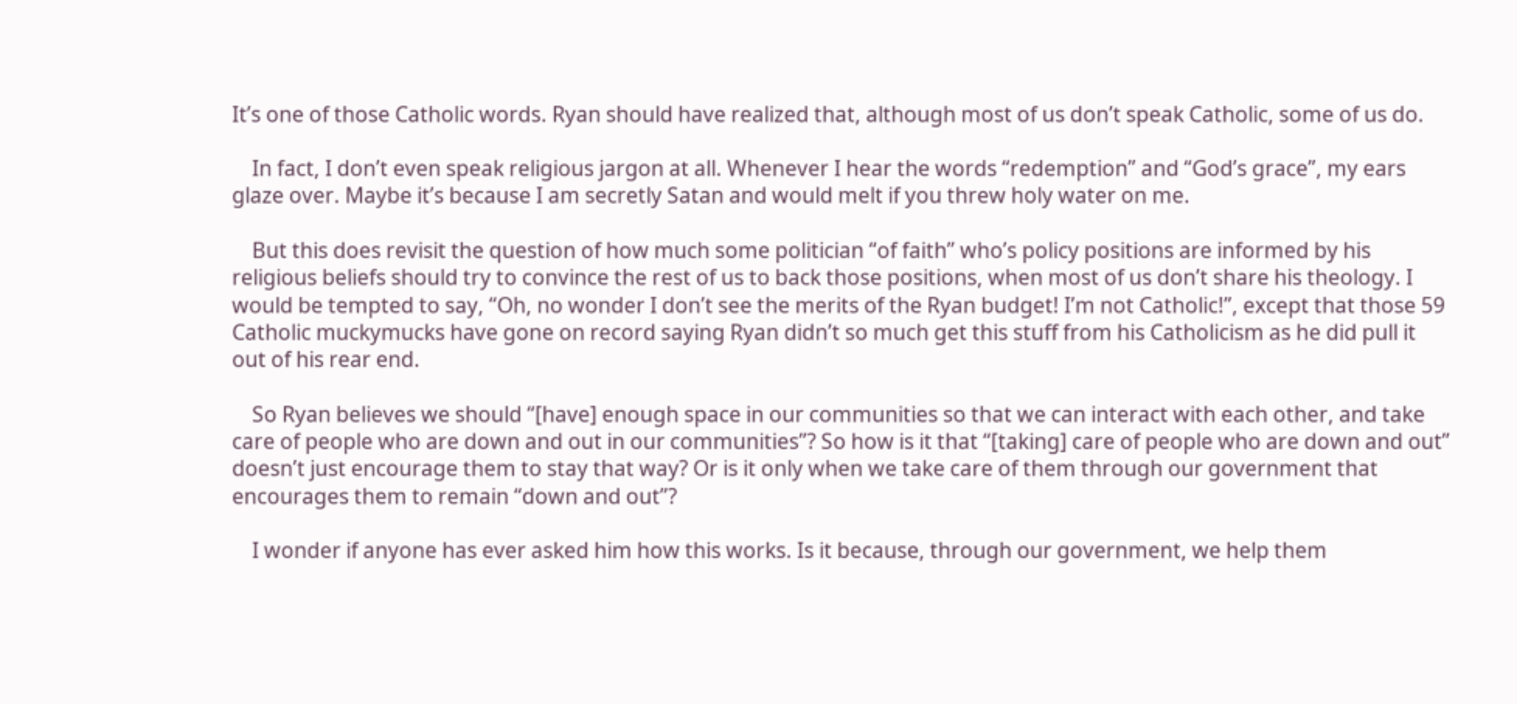It’s one of those Catholic words. Ryan should have realized that, although most of us don’t speak Catholic, some of us do.

    In fact, I don’t even speak religious jargon at all. Whenever I hear the words “redemption” and “God’s grace”, my ears glaze over. Maybe it’s because I am secretly Satan and would melt if you threw holy water on me.

    But this does revisit the question of how much some politician “of faith” who’s policy positions are informed by his religious beliefs should try to convince the rest of us to back those positions, when most of us don’t share his theology. I would be tempted to say, “Oh, no wonder I don’t see the merits of the Ryan budget! I’m not Catholic!”, except that those 59 Catholic muckymucks have gone on record saying Ryan didn’t so much get this stuff from his Catholicism as he did pull it out of his rear end.

    So Ryan believes we should “[have] enough space in our communities so that we can interact with each other, and take care of people who are down and out in our communities”? So how is it that “[taking] care of people who are down and out” doesn’t just encourage them to stay that way? Or is it only when we take care of them through our government that encourages them to remain “down and out”?

    I wonder if anyone has ever asked him how this works. Is it because, through our government, we help them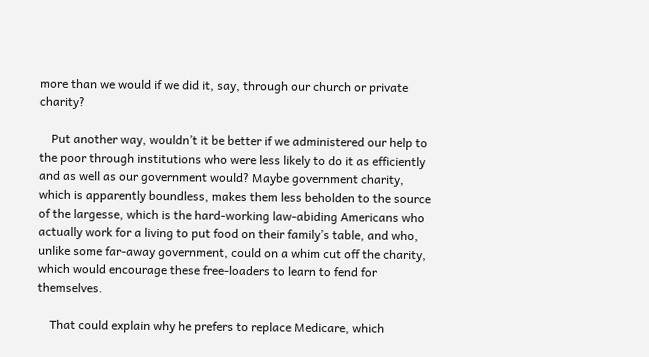more than we would if we did it, say, through our church or private charity?

    Put another way, wouldn’t it be better if we administered our help to the poor through institutions who were less likely to do it as efficiently and as well as our government would? Maybe government charity, which is apparently boundless, makes them less beholden to the source of the largesse, which is the hard-working law-abiding Americans who actually work for a living to put food on their family’s table, and who, unlike some far-away government, could on a whim cut off the charity, which would encourage these free-loaders to learn to fend for themselves.

    That could explain why he prefers to replace Medicare, which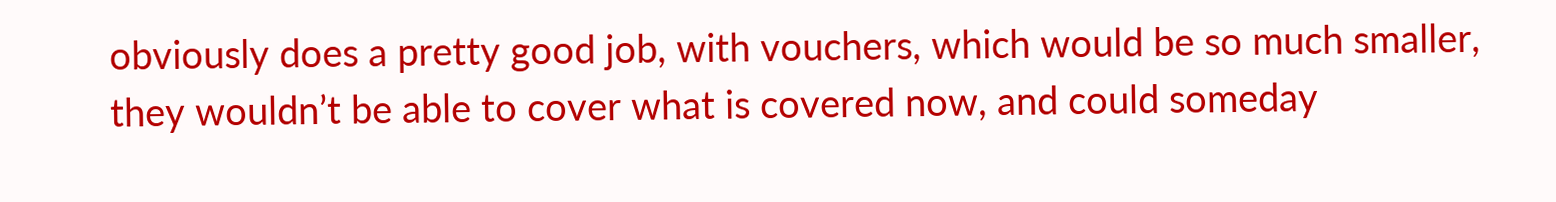obviously does a pretty good job, with vouchers, which would be so much smaller, they wouldn’t be able to cover what is covered now, and could someday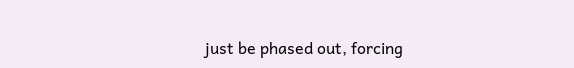just be phased out, forcing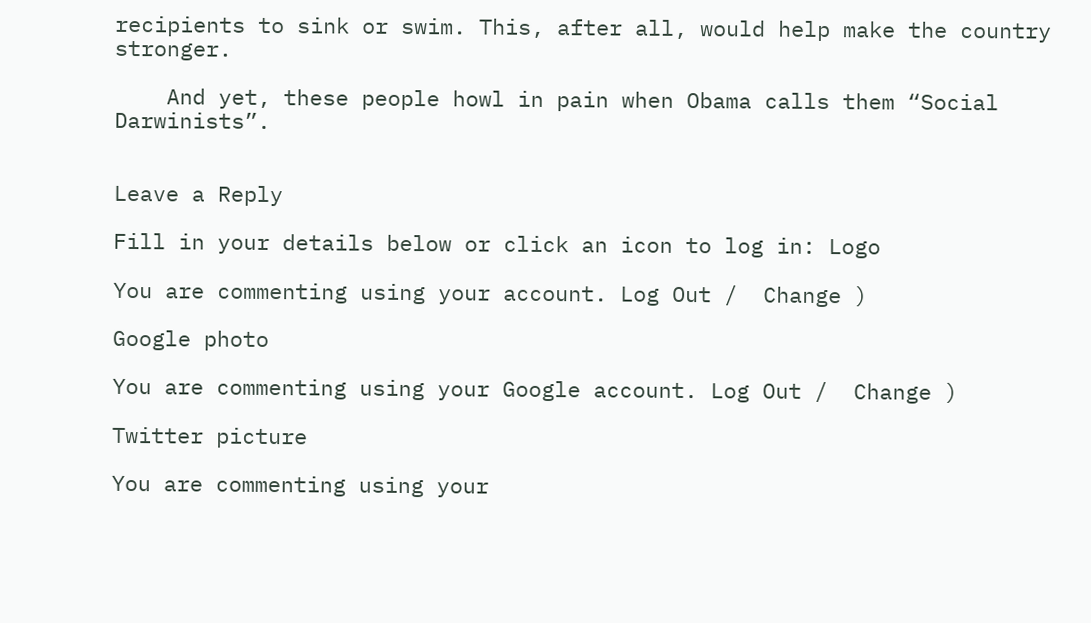recipients to sink or swim. This, after all, would help make the country stronger.

    And yet, these people howl in pain when Obama calls them “Social Darwinists”.


Leave a Reply

Fill in your details below or click an icon to log in: Logo

You are commenting using your account. Log Out /  Change )

Google photo

You are commenting using your Google account. Log Out /  Change )

Twitter picture

You are commenting using your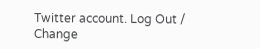Twitter account. Log Out /  Change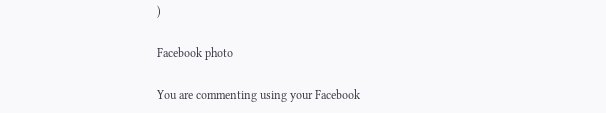)

Facebook photo

You are commenting using your Facebook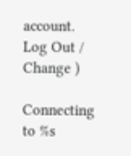account. Log Out /  Change )

Connecting to %s